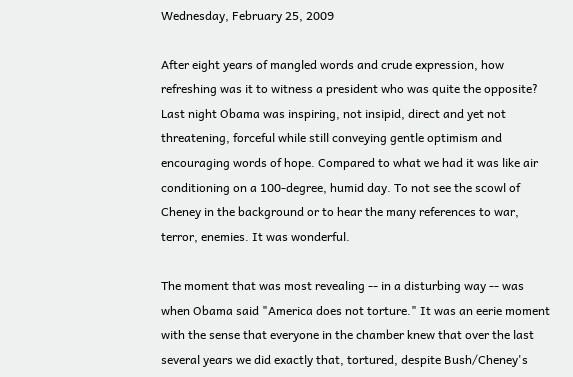Wednesday, February 25, 2009

After eight years of mangled words and crude expression, how refreshing was it to witness a president who was quite the opposite? Last night Obama was inspiring, not insipid, direct and yet not threatening, forceful while still conveying gentle optimism and encouraging words of hope. Compared to what we had it was like air conditioning on a 100-degree, humid day. To not see the scowl of Cheney in the background or to hear the many references to war, terror, enemies. It was wonderful.

The moment that was most revealing -- in a disturbing way -- was when Obama said "America does not torture." It was an eerie moment with the sense that everyone in the chamber knew that over the last several years we did exactly that, tortured, despite Bush/Cheney's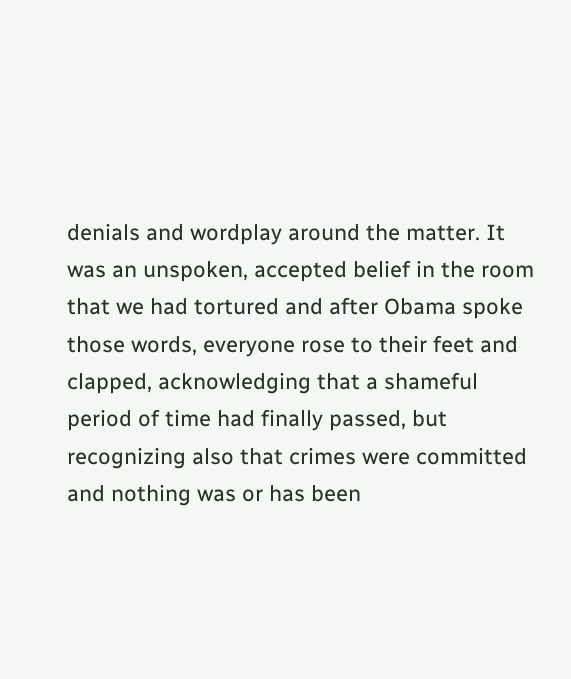denials and wordplay around the matter. It was an unspoken, accepted belief in the room that we had tortured and after Obama spoke those words, everyone rose to their feet and clapped, acknowledging that a shameful period of time had finally passed, but recognizing also that crimes were committed and nothing was or has been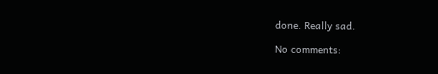done. Really sad.

No comments: